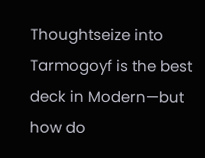Thoughtseize into Tarmogoyf is the best deck in Modern—but how do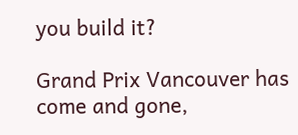you build it?

Grand Prix Vancouver has come and gone,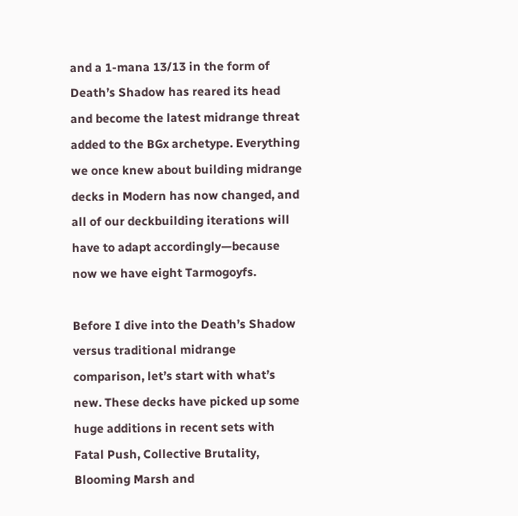and a 1-mana 13/13 in the form of Death’s Shadow has reared its head and become the latest midrange threat added to the BGx archetype. Everything we once knew about building midrange decks in Modern has now changed, and all of our deckbuilding iterations will have to adapt accordingly—because now we have eight Tarmogoyfs.

Before I dive into the Death’s Shadow versus traditional midrange comparison, let’s start with what’s new. These decks have picked up some huge additions in recent sets with Fatal Push, Collective Brutality, Blooming Marsh and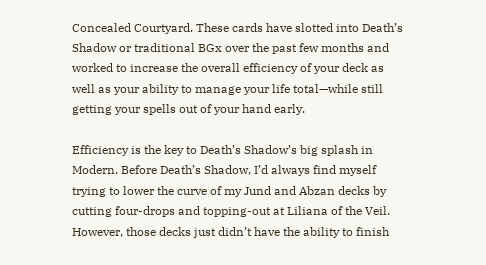Concealed Courtyard. These cards have slotted into Death’s Shadow or traditional BGx over the past few months and worked to increase the overall efficiency of your deck as well as your ability to manage your life total—while still getting your spells out of your hand early.

Efficiency is the key to Death’s Shadow’s big splash in Modern. Before Death’s Shadow, I’d always find myself trying to lower the curve of my Jund and Abzan decks by cutting four-drops and topping-out at Liliana of the Veil. However, those decks just didn’t have the ability to finish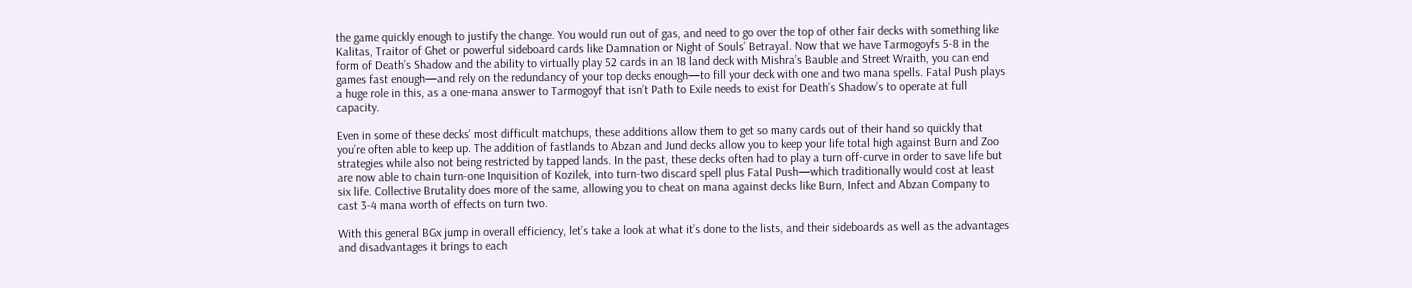the game quickly enough to justify the change. You would run out of gas, and need to go over the top of other fair decks with something like Kalitas, Traitor of Ghet or powerful sideboard cards like Damnation or Night of Souls’ Betrayal. Now that we have Tarmogoyfs 5-8 in the form of Death’s Shadow and the ability to virtually play 52 cards in an 18 land deck with Mishra’s Bauble and Street Wraith, you can end games fast enough—and rely on the redundancy of your top decks enough—to fill your deck with one and two mana spells. Fatal Push plays a huge role in this, as a one-mana answer to Tarmogoyf that isn’t Path to Exile needs to exist for Death’s Shadow’s to operate at full capacity.

Even in some of these decks’ most difficult matchups, these additions allow them to get so many cards out of their hand so quickly that you’re often able to keep up. The addition of fastlands to Abzan and Jund decks allow you to keep your life total high against Burn and Zoo strategies while also not being restricted by tapped lands. In the past, these decks often had to play a turn off-curve in order to save life but are now able to chain turn-one Inquisition of Kozilek, into turn-two discard spell plus Fatal Push—which traditionally would cost at least six life. Collective Brutality does more of the same, allowing you to cheat on mana against decks like Burn, Infect and Abzan Company to cast 3-4 mana worth of effects on turn two.

With this general BGx jump in overall efficiency, let’s take a look at what it’s done to the lists, and their sideboards as well as the advantages and disadvantages it brings to each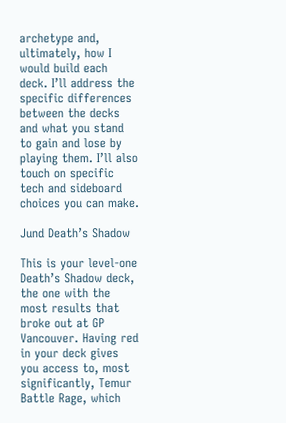archetype and, ultimately, how I would build each deck. I’ll address the specific differences between the decks and what you stand to gain and lose by playing them. I’ll also touch on specific tech and sideboard choices you can make.

Jund Death’s Shadow

This is your level-one Death’s Shadow deck, the one with the most results that broke out at GP Vancouver. Having red in your deck gives you access to, most significantly, Temur Battle Rage, which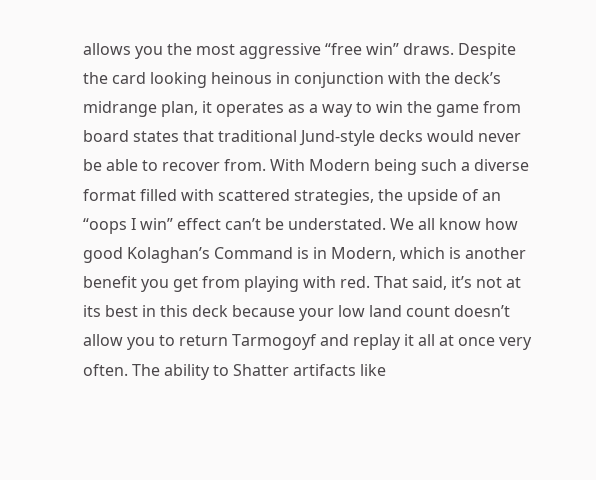allows you the most aggressive “free win” draws. Despite the card looking heinous in conjunction with the deck’s midrange plan, it operates as a way to win the game from board states that traditional Jund-style decks would never be able to recover from. With Modern being such a diverse format filled with scattered strategies, the upside of an “oops I win” effect can’t be understated. We all know how good Kolaghan’s Command is in Modern, which is another benefit you get from playing with red. That said, it’s not at its best in this deck because your low land count doesn’t allow you to return Tarmogoyf and replay it all at once very often. The ability to Shatter artifacts like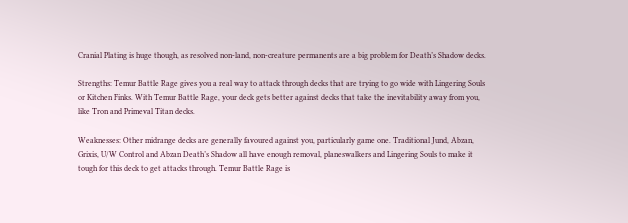Cranial Plating is huge though, as resolved non-land, non-creature permanents are a big problem for Death’s Shadow decks.

Strengths: Temur Battle Rage gives you a real way to attack through decks that are trying to go wide with Lingering Souls or Kitchen Finks. With Temur Battle Rage, your deck gets better against decks that take the inevitability away from you, like Tron and Primeval Titan decks.

Weaknesses: Other midrange decks are generally favoured against you, particularly game one. Traditional Jund, Abzan, Grixis, U/W Control and Abzan Death’s Shadow all have enough removal, planeswalkers and Lingering Souls to make it tough for this deck to get attacks through. Temur Battle Rage is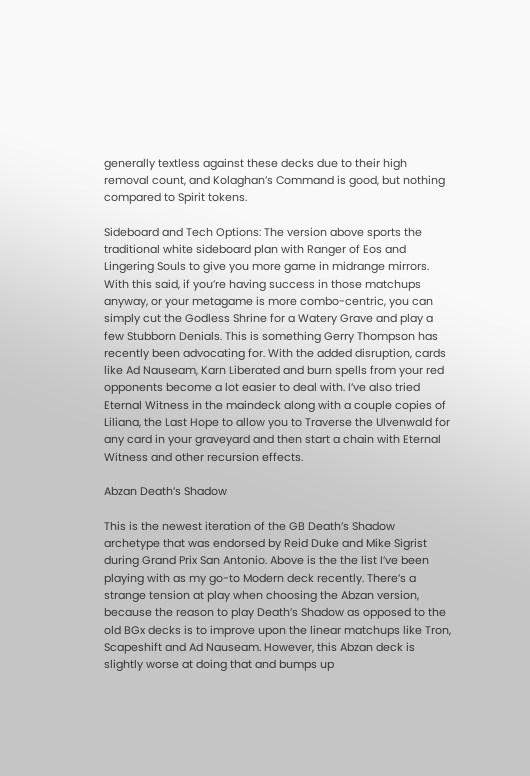generally textless against these decks due to their high removal count, and Kolaghan’s Command is good, but nothing compared to Spirit tokens.

Sideboard and Tech Options: The version above sports the traditional white sideboard plan with Ranger of Eos and Lingering Souls to give you more game in midrange mirrors. With this said, if you’re having success in those matchups anyway, or your metagame is more combo-centric, you can simply cut the Godless Shrine for a Watery Grave and play a few Stubborn Denials. This is something Gerry Thompson has recently been advocating for. With the added disruption, cards like Ad Nauseam, Karn Liberated and burn spells from your red opponents become a lot easier to deal with. I’ve also tried Eternal Witness in the maindeck along with a couple copies of Liliana, the Last Hope to allow you to Traverse the Ulvenwald for any card in your graveyard and then start a chain with Eternal Witness and other recursion effects.

Abzan Death’s Shadow

This is the newest iteration of the GB Death’s Shadow archetype that was endorsed by Reid Duke and Mike Sigrist during Grand Prix San Antonio. Above is the the list I’ve been playing with as my go-to Modern deck recently. There’s a strange tension at play when choosing the Abzan version, because the reason to play Death’s Shadow as opposed to the old BGx decks is to improve upon the linear matchups like Tron, Scapeshift and Ad Nauseam. However, this Abzan deck is slightly worse at doing that and bumps up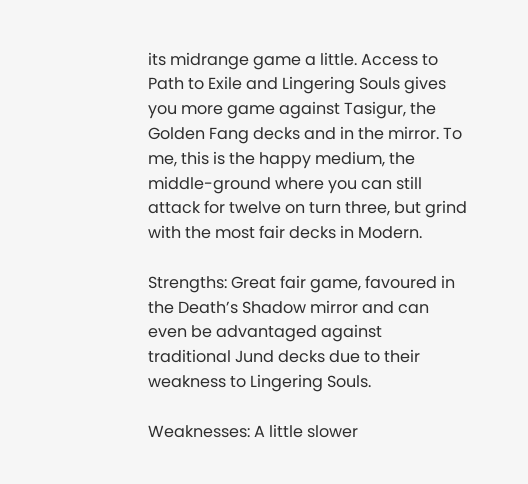its midrange game a little. Access to Path to Exile and Lingering Souls gives you more game against Tasigur, the Golden Fang decks and in the mirror. To me, this is the happy medium, the middle-ground where you can still attack for twelve on turn three, but grind with the most fair decks in Modern.

Strengths: Great fair game, favoured in the Death’s Shadow mirror and can even be advantaged against traditional Jund decks due to their weakness to Lingering Souls.

Weaknesses: A little slower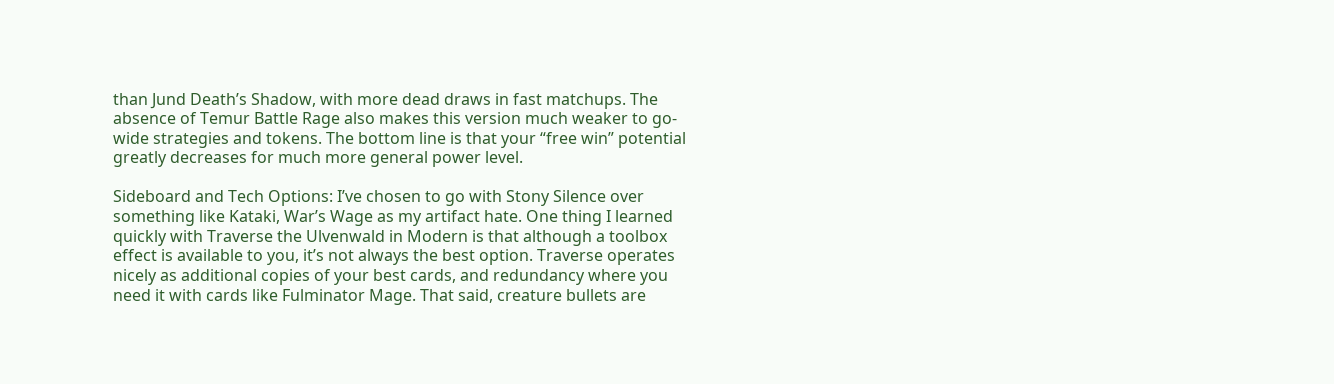than Jund Death’s Shadow, with more dead draws in fast matchups. The absence of Temur Battle Rage also makes this version much weaker to go-wide strategies and tokens. The bottom line is that your “free win” potential greatly decreases for much more general power level.

Sideboard and Tech Options: I’ve chosen to go with Stony Silence over something like Kataki, War’s Wage as my artifact hate. One thing I learned quickly with Traverse the Ulvenwald in Modern is that although a toolbox effect is available to you, it’s not always the best option. Traverse operates nicely as additional copies of your best cards, and redundancy where you need it with cards like Fulminator Mage. That said, creature bullets are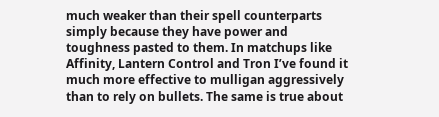much weaker than their spell counterparts simply because they have power and toughness pasted to them. In matchups like Affinity, Lantern Control and Tron I’ve found it much more effective to mulligan aggressively than to rely on bullets. The same is true about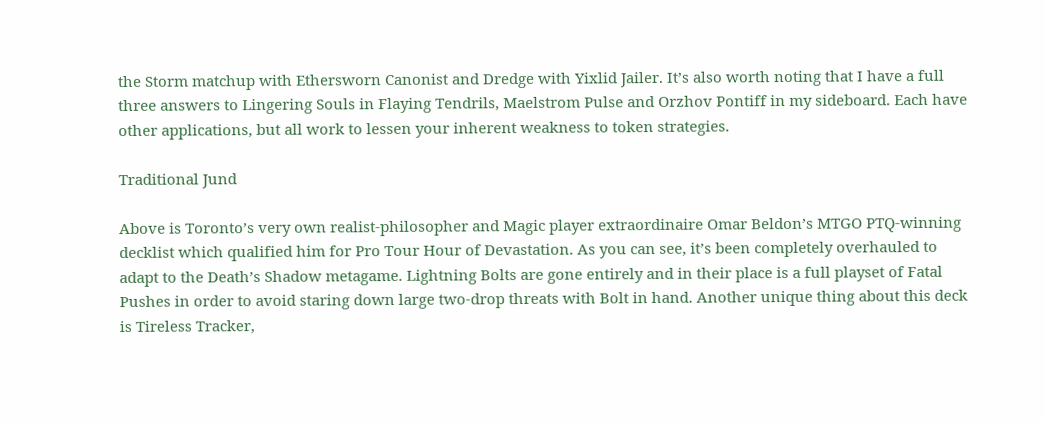the Storm matchup with Ethersworn Canonist and Dredge with Yixlid Jailer. It’s also worth noting that I have a full three answers to Lingering Souls in Flaying Tendrils, Maelstrom Pulse and Orzhov Pontiff in my sideboard. Each have other applications, but all work to lessen your inherent weakness to token strategies.

Traditional Jund

Above is Toronto’s very own realist-philosopher and Magic player extraordinaire Omar Beldon’s MTGO PTQ-winning decklist which qualified him for Pro Tour Hour of Devastation. As you can see, it’s been completely overhauled to adapt to the Death’s Shadow metagame. Lightning Bolts are gone entirely and in their place is a full playset of Fatal Pushes in order to avoid staring down large two-drop threats with Bolt in hand. Another unique thing about this deck is Tireless Tracker,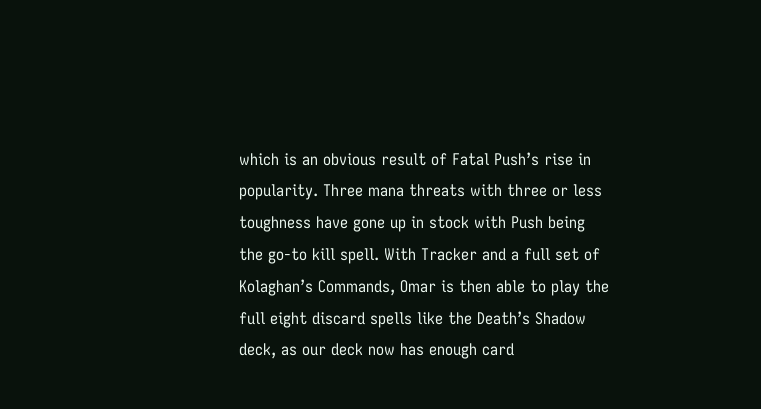which is an obvious result of Fatal Push’s rise in popularity. Three mana threats with three or less toughness have gone up in stock with Push being the go-to kill spell. With Tracker and a full set of Kolaghan’s Commands, Omar is then able to play the full eight discard spells like the Death’s Shadow deck, as our deck now has enough card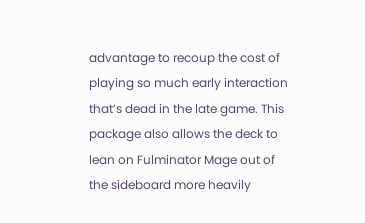advantage to recoup the cost of playing so much early interaction that’s dead in the late game. This package also allows the deck to lean on Fulminator Mage out of the sideboard more heavily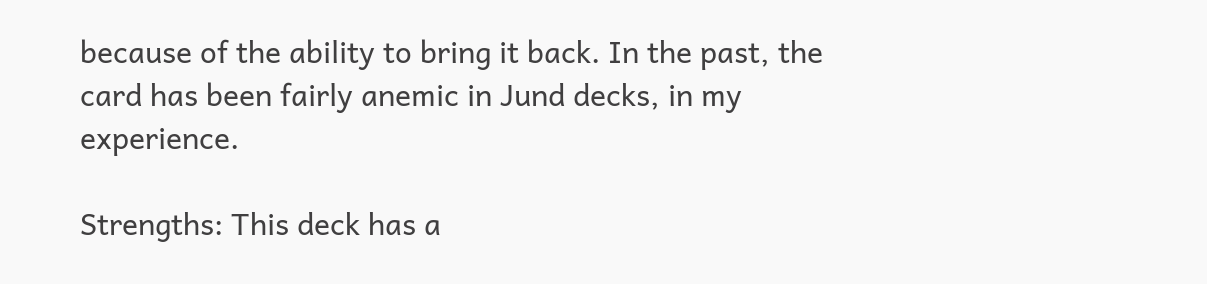because of the ability to bring it back. In the past, the card has been fairly anemic in Jund decks, in my experience.

Strengths: This deck has a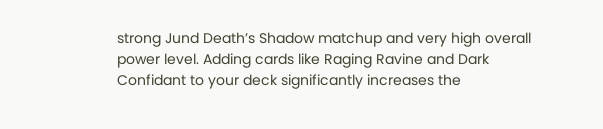strong Jund Death’s Shadow matchup and very high overall power level. Adding cards like Raging Ravine and Dark Confidant to your deck significantly increases the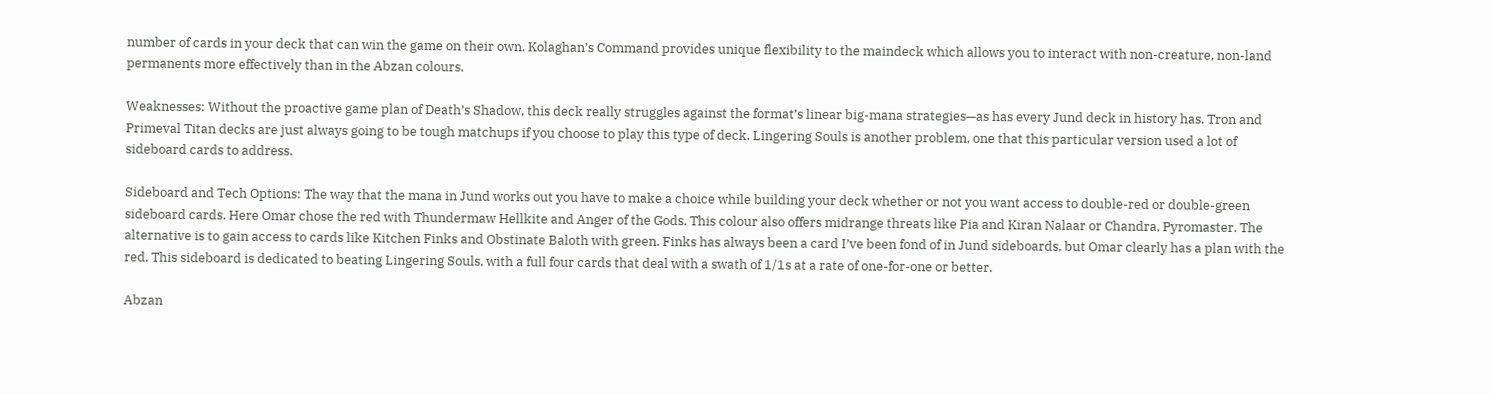number of cards in your deck that can win the game on their own. Kolaghan’s Command provides unique flexibility to the maindeck which allows you to interact with non-creature, non-land permanents more effectively than in the Abzan colours.

Weaknesses: Without the proactive game plan of Death’s Shadow, this deck really struggles against the format’s linear big-mana strategies—as has every Jund deck in history has. Tron and Primeval Titan decks are just always going to be tough matchups if you choose to play this type of deck. Lingering Souls is another problem, one that this particular version used a lot of sideboard cards to address.

Sideboard and Tech Options: The way that the mana in Jund works out you have to make a choice while building your deck whether or not you want access to double-red or double-green sideboard cards. Here Omar chose the red with Thundermaw Hellkite and Anger of the Gods. This colour also offers midrange threats like Pia and Kiran Nalaar or Chandra, Pyromaster. The alternative is to gain access to cards like Kitchen Finks and Obstinate Baloth with green. Finks has always been a card I’ve been fond of in Jund sideboards, but Omar clearly has a plan with the red. This sideboard is dedicated to beating Lingering Souls, with a full four cards that deal with a swath of 1/1s at a rate of one-for-one or better.

Abzan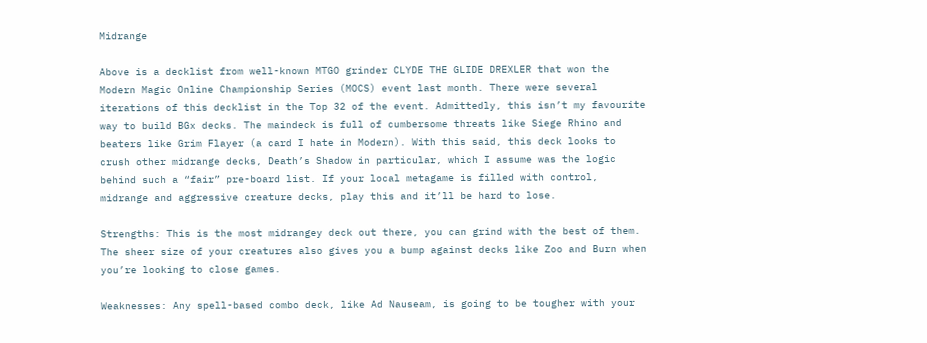Midrange

Above is a decklist from well-known MTGO grinder CLYDE THE GLIDE DREXLER that won the Modern Magic Online Championship Series (MOCS) event last month. There were several iterations of this decklist in the Top 32 of the event. Admittedly, this isn’t my favourite way to build BGx decks. The maindeck is full of cumbersome threats like Siege Rhino and beaters like Grim Flayer (a card I hate in Modern). With this said, this deck looks to crush other midrange decks, Death’s Shadow in particular, which I assume was the logic behind such a “fair” pre-board list. If your local metagame is filled with control, midrange and aggressive creature decks, play this and it’ll be hard to lose.

Strengths: This is the most midrangey deck out there, you can grind with the best of them. The sheer size of your creatures also gives you a bump against decks like Zoo and Burn when you’re looking to close games.

Weaknesses: Any spell-based combo deck, like Ad Nauseam, is going to be tougher with your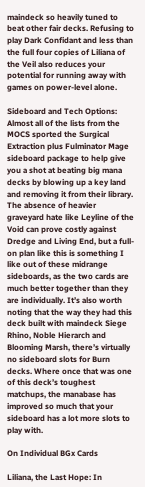maindeck so heavily tuned to beat other fair decks. Refusing to play Dark Confidant and less than the full four copies of Liliana of the Veil also reduces your potential for running away with games on power-level alone.

Sideboard and Tech Options: Almost all of the lists from the MOCS sported the Surgical Extraction plus Fulminator Mage sideboard package to help give you a shot at beating big mana decks by blowing up a key land and removing it from their library. The absence of heavier graveyard hate like Leyline of the Void can prove costly against Dredge and Living End, but a full-on plan like this is something I like out of these midrange sideboards, as the two cards are much better together than they are individually. It’s also worth noting that the way they had this deck built with maindeck Siege Rhino, Noble Hierarch and Blooming Marsh, there’s virtually no sideboard slots for Burn decks. Where once that was one of this deck’s toughest matchups, the manabase has improved so much that your sideboard has a lot more slots to play with.

On Individual BGx Cards

Liliana, the Last Hope: In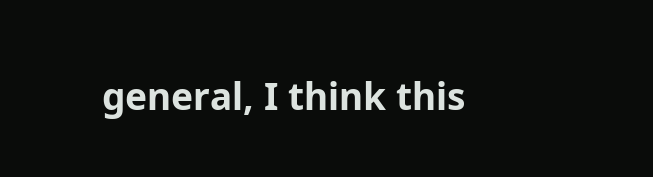general, I think this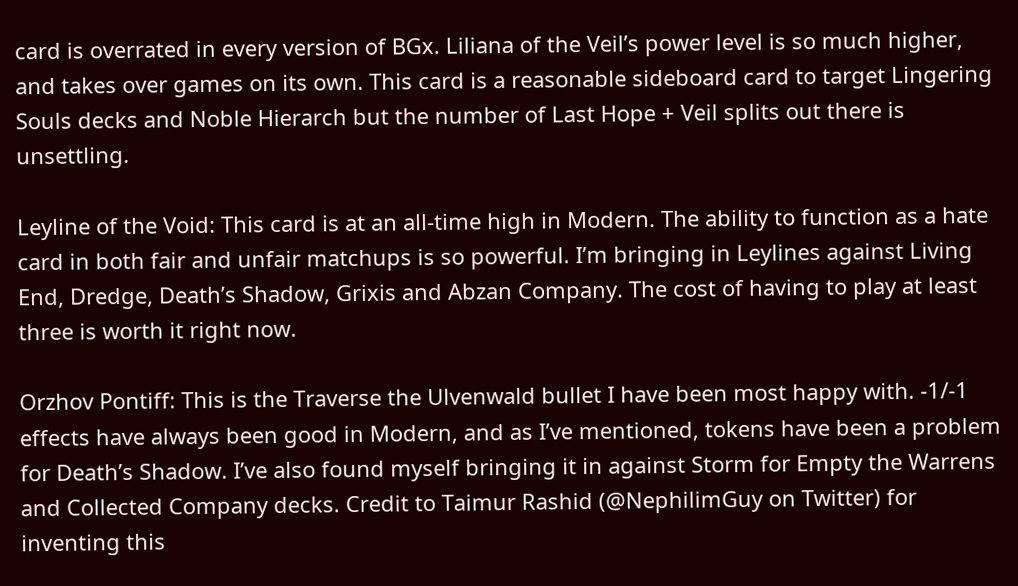card is overrated in every version of BGx. Liliana of the Veil’s power level is so much higher, and takes over games on its own. This card is a reasonable sideboard card to target Lingering Souls decks and Noble Hierarch but the number of Last Hope + Veil splits out there is unsettling.

Leyline of the Void: This card is at an all-time high in Modern. The ability to function as a hate card in both fair and unfair matchups is so powerful. I’m bringing in Leylines against Living End, Dredge, Death’s Shadow, Grixis and Abzan Company. The cost of having to play at least three is worth it right now.

Orzhov Pontiff: This is the Traverse the Ulvenwald bullet I have been most happy with. -1/-1 effects have always been good in Modern, and as I’ve mentioned, tokens have been a problem for Death’s Shadow. I’ve also found myself bringing it in against Storm for Empty the Warrens and Collected Company decks. Credit to Taimur Rashid (@NephilimGuy on Twitter) for inventing this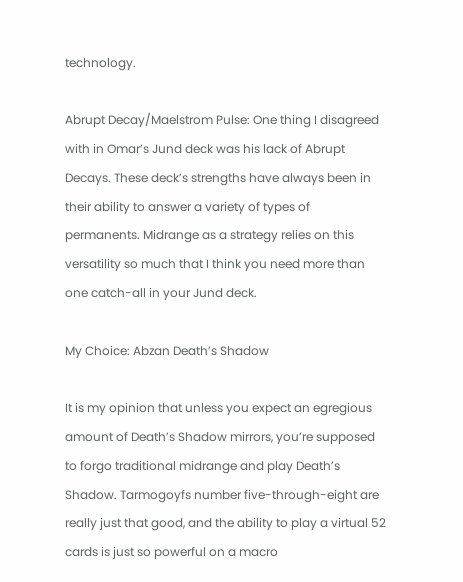technology.

Abrupt Decay/Maelstrom Pulse: One thing I disagreed with in Omar’s Jund deck was his lack of Abrupt Decays. These deck’s strengths have always been in their ability to answer a variety of types of permanents. Midrange as a strategy relies on this versatility so much that I think you need more than one catch-all in your Jund deck.

My Choice: Abzan Death’s Shadow

It is my opinion that unless you expect an egregious amount of Death’s Shadow mirrors, you’re supposed to forgo traditional midrange and play Death’s Shadow. Tarmogoyfs number five-through-eight are really just that good, and the ability to play a virtual 52 cards is just so powerful on a macro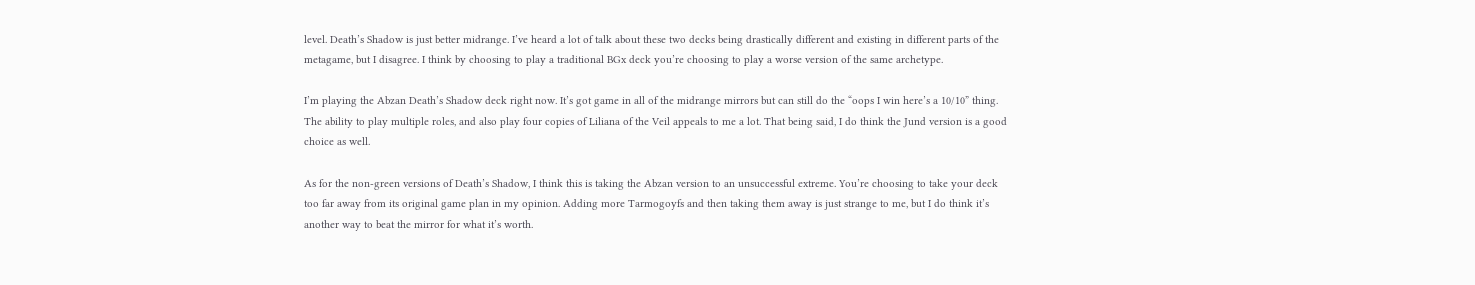level. Death’s Shadow is just better midrange. I’ve heard a lot of talk about these two decks being drastically different and existing in different parts of the metagame, but I disagree. I think by choosing to play a traditional BGx deck you’re choosing to play a worse version of the same archetype.

I’m playing the Abzan Death’s Shadow deck right now. It’s got game in all of the midrange mirrors but can still do the “oops I win here’s a 10/10” thing. The ability to play multiple roles, and also play four copies of Liliana of the Veil appeals to me a lot. That being said, I do think the Jund version is a good choice as well.

As for the non-green versions of Death’s Shadow, I think this is taking the Abzan version to an unsuccessful extreme. You’re choosing to take your deck too far away from its original game plan in my opinion. Adding more Tarmogoyfs and then taking them away is just strange to me, but I do think it’s another way to beat the mirror for what it’s worth.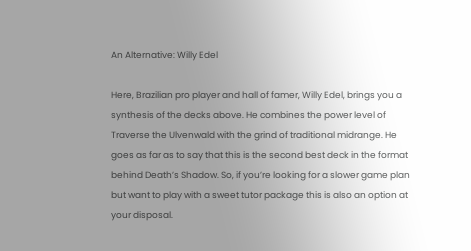An Alternative: Willy Edel

Here, Brazilian pro player and hall of famer, Willy Edel, brings you a synthesis of the decks above. He combines the power level of Traverse the Ulvenwald with the grind of traditional midrange. He goes as far as to say that this is the second best deck in the format behind Death’s Shadow. So, if you’re looking for a slower game plan but want to play with a sweet tutor package this is also an option at your disposal.